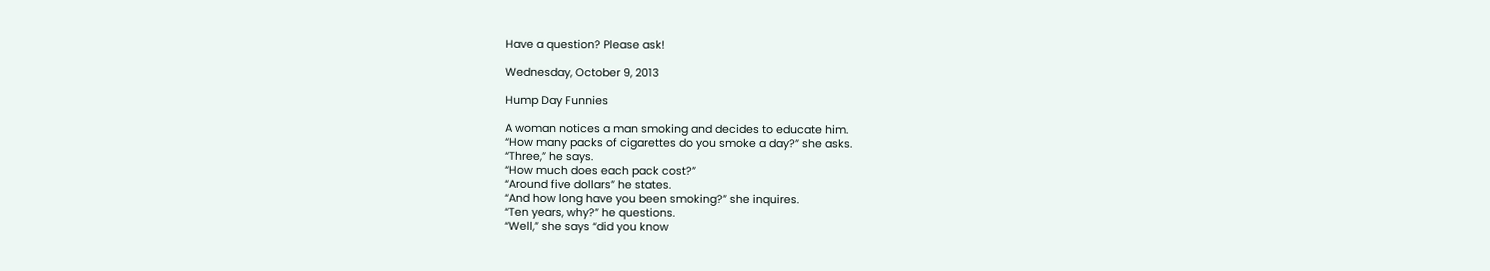Have a question? Please ask!

Wednesday, October 9, 2013

Hump Day Funnies

A woman notices a man smoking and decides to educate him.
“How many packs of cigarettes do you smoke a day?” she asks.
“Three,” he says.
“How much does each pack cost?”
“Around five dollars” he states.
“And how long have you been smoking?” she inquires.
“Ten years, why?” he questions.
“Well,” she says “did you know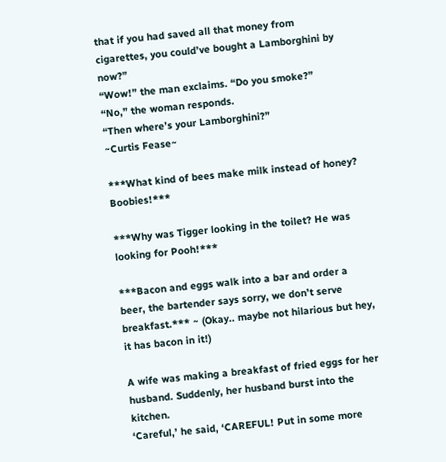that if you had saved all that money from cigarettes, you could’ve bought a Lamborghini by now?”
“Wow!” the man exclaims. “Do you smoke?”
“No,” the woman responds.
“Then where’s your Lamborghini?”
~Curtis Fease~

***What kind of bees make milk instead of honey? Boobies!***

***Why was Tigger looking in the toilet? He was looking for Pooh!***

***Bacon and eggs walk into a bar and order a beer, the bartender says sorry, we don’t serve breakfast.*** ~ (Okay.. maybe not hilarious but hey, it has bacon in it!)

A wife was making a breakfast of fried eggs for her husband. Suddenly, her husband burst into the kitchen.
‘Careful,’ he said, ‘CAREFUL! Put in some more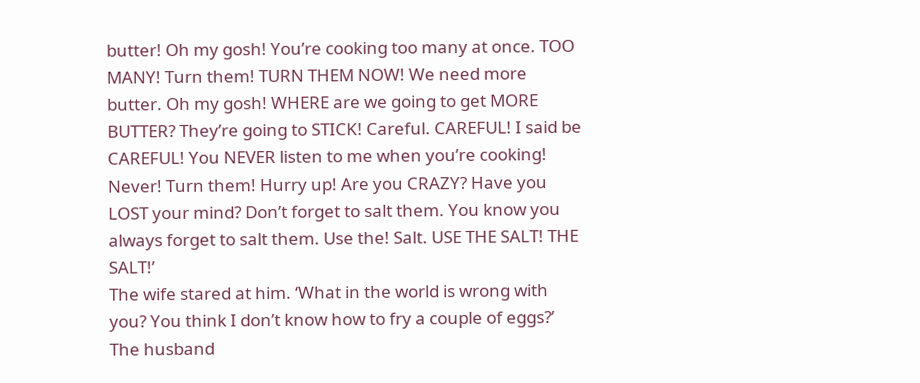butter! Oh my gosh! You’re cooking too many at once. TOO MANY! Turn them! TURN THEM NOW! We need more butter. Oh my gosh! WHERE are we going to get MORE BUTTER? They’re going to STICK! Careful. CAREFUL! I said be CAREFUL! You NEVER listen to me when you’re cooking! Never! Turn them! Hurry up! Are you CRAZY? Have you LOST your mind? Don’t forget to salt them. You know you always forget to salt them. Use the! Salt. USE THE SALT! THE SALT!’
The wife stared at him. ‘What in the world is wrong with you? You think I don’t know how to fry a couple of eggs?’
The husband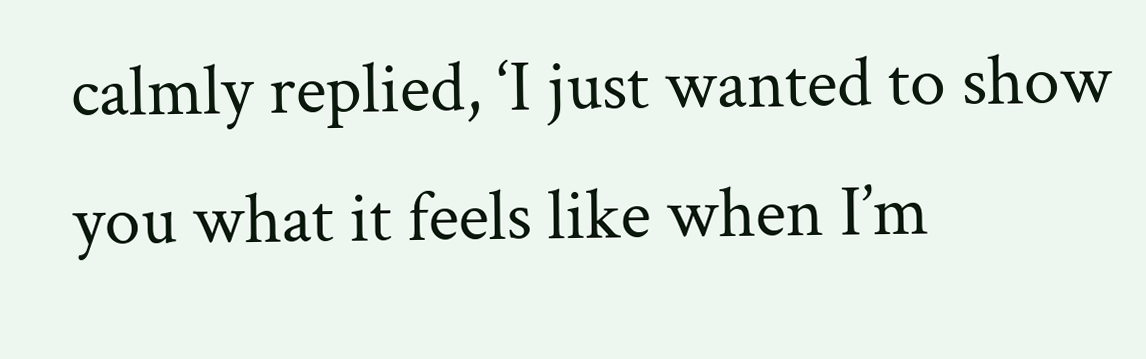calmly replied, ‘I just wanted to show you what it feels like when I’m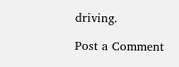driving.

Post a Comment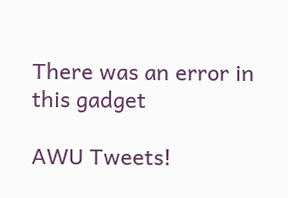There was an error in this gadget

AWU Tweets!